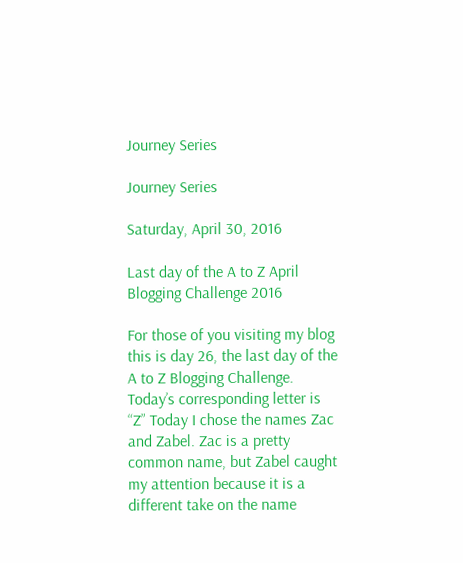Journey Series

Journey Series

Saturday, April 30, 2016

Last day of the A to Z April Blogging Challenge 2016

For those of you visiting my blog this is day 26, the last day of the A to Z Blogging Challenge. Today’s corresponding letter is “Z” Today I chose the names Zac and Zabel. Zac is a pretty common name, but Zabel caught my attention because it is a different take on the name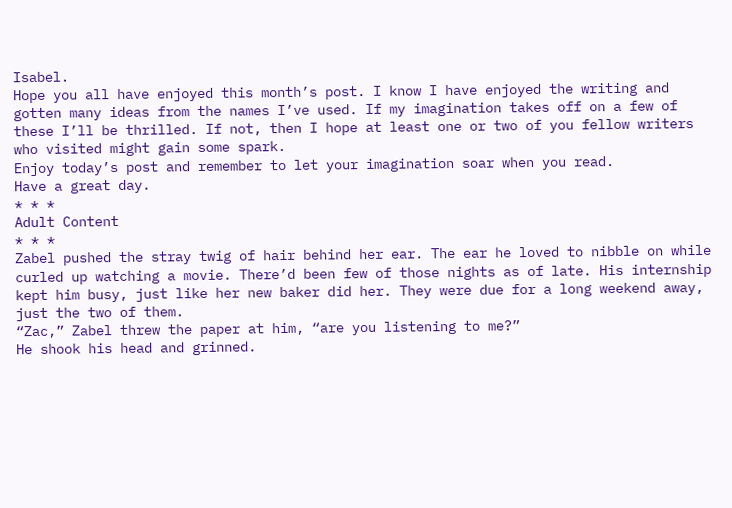Isabel.
Hope you all have enjoyed this month’s post. I know I have enjoyed the writing and gotten many ideas from the names I’ve used. If my imagination takes off on a few of these I’ll be thrilled. If not, then I hope at least one or two of you fellow writers who visited might gain some spark.
Enjoy today’s post and remember to let your imagination soar when you read.
Have a great day.
* * *
Adult Content
* * *
Zabel pushed the stray twig of hair behind her ear. The ear he loved to nibble on while curled up watching a movie. There’d been few of those nights as of late. His internship kept him busy, just like her new baker did her. They were due for a long weekend away, just the two of them.
“Zac,” Zabel threw the paper at him, “are you listening to me?”
He shook his head and grinned.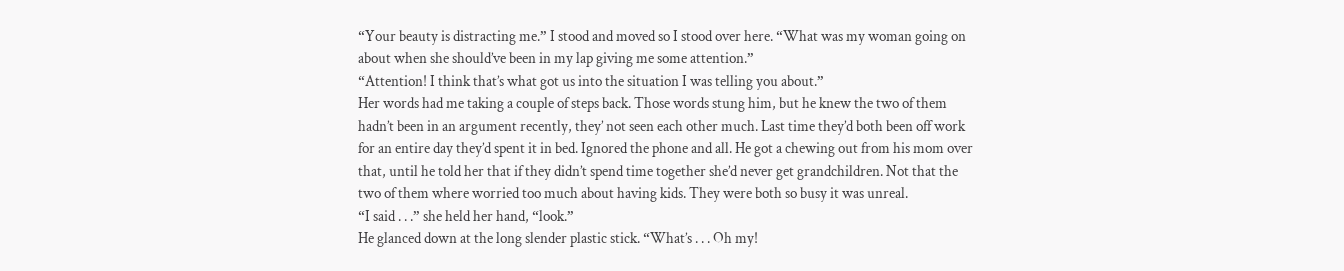“Your beauty is distracting me.” I stood and moved so I stood over here. “What was my woman going on about when she should’ve been in my lap giving me some attention.”
“Attention! I think that’s what got us into the situation I was telling you about.”
Her words had me taking a couple of steps back. Those words stung him, but he knew the two of them hadn’t been in an argument recently, they’ not seen each other much. Last time they’d both been off work for an entire day they’d spent it in bed. Ignored the phone and all. He got a chewing out from his mom over that, until he told her that if they didn’t spend time together she’d never get grandchildren. Not that the two of them where worried too much about having kids. They were both so busy it was unreal.
“I said . . .” she held her hand, “look.”
He glanced down at the long slender plastic stick. “What’s . . . Oh my!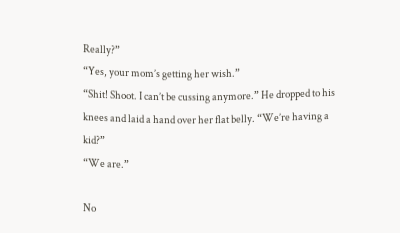Really?”
“Yes, your mom’s getting her wish.”
“Shit! Shoot. I can’t be cussing anymore.” He dropped to his knees and laid a hand over her flat belly. “We’re having a kid?”
“We are.”

No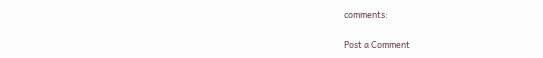comments:

Post a Comment